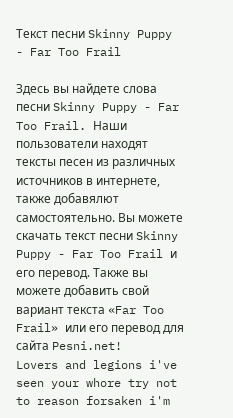Текст песни Skinny Puppy - Far Too Frail

Здесь вы найдете слова песни Skinny Puppy - Far Too Frail. Наши пользователи находят тексты песен из различных источников в интернете, также добавялют самостоятельно. Вы можете скачать текст песни Skinny Puppy - Far Too Frail и его перевод. Также вы можете добавить свой вариант текста «Far Too Frail» или его перевод для сайта Pesni.net!
Lovers and legions i've seen your whore try not to reason forsaken i'm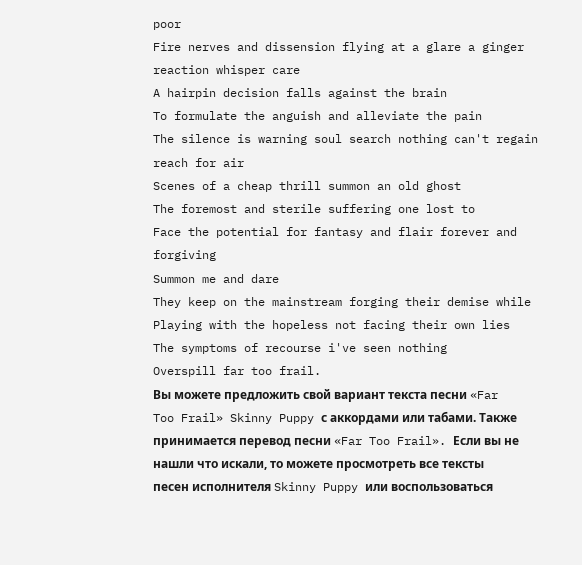poor
Fire nerves and dissension flying at a glare a ginger reaction whisper care
A hairpin decision falls against the brain
To formulate the anguish and alleviate the pain
The silence is warning soul search nothing can't regain reach for air
Scenes of a cheap thrill summon an old ghost
The foremost and sterile suffering one lost to
Face the potential for fantasy and flair forever and forgiving
Summon me and dare
They keep on the mainstream forging their demise while
Playing with the hopeless not facing their own lies
The symptoms of recourse i've seen nothing
Overspill far too frail.
Вы можете предложить свой вариант текста песни «Far Too Frail» Skinny Puppy с аккордами или табами. Также принимается перевод песни «Far Too Frail». Если вы не нашли что искали, то можете просмотреть все тексты песен исполнителя Skinny Puppy или воспользоваться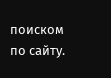поиском по сайту.